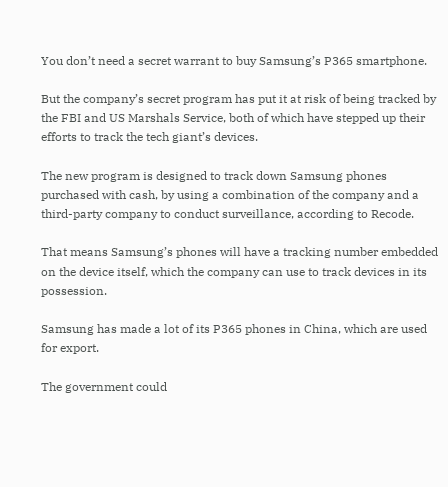You don’t need a secret warrant to buy Samsung’s P365 smartphone.

But the company’s secret program has put it at risk of being tracked by the FBI and US Marshals Service, both of which have stepped up their efforts to track the tech giant’s devices.

The new program is designed to track down Samsung phones purchased with cash, by using a combination of the company and a third-party company to conduct surveillance, according to Recode.

That means Samsung’s phones will have a tracking number embedded on the device itself, which the company can use to track devices in its possession.

Samsung has made a lot of its P365 phones in China, which are used for export.

The government could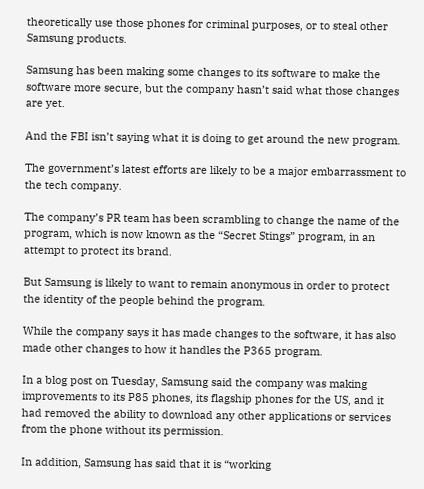theoretically use those phones for criminal purposes, or to steal other Samsung products.

Samsung has been making some changes to its software to make the software more secure, but the company hasn’t said what those changes are yet.

And the FBI isn’t saying what it is doing to get around the new program.

The government’s latest efforts are likely to be a major embarrassment to the tech company.

The company’s PR team has been scrambling to change the name of the program, which is now known as the “Secret Stings” program, in an attempt to protect its brand.

But Samsung is likely to want to remain anonymous in order to protect the identity of the people behind the program.

While the company says it has made changes to the software, it has also made other changes to how it handles the P365 program.

In a blog post on Tuesday, Samsung said the company was making improvements to its P85 phones, its flagship phones for the US, and it had removed the ability to download any other applications or services from the phone without its permission.

In addition, Samsung has said that it is “working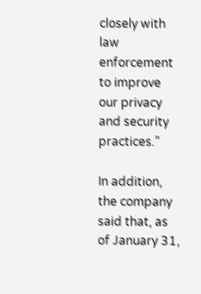closely with law enforcement to improve our privacy and security practices.”

In addition, the company said that, as of January 31,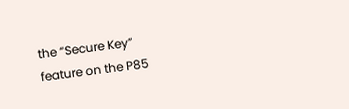the “Secure Key” feature on the P85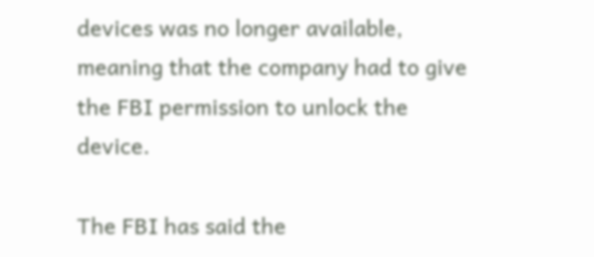devices was no longer available, meaning that the company had to give the FBI permission to unlock the device.

The FBI has said the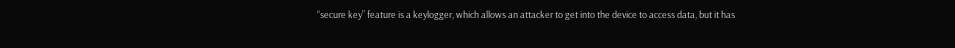“secure key” feature is a keylogger, which allows an attacker to get into the device to access data, but it has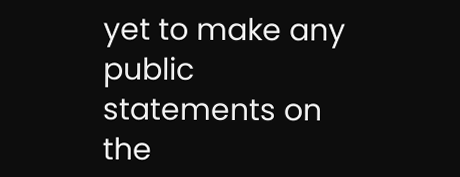yet to make any public statements on the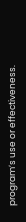program’s use or effectiveness.